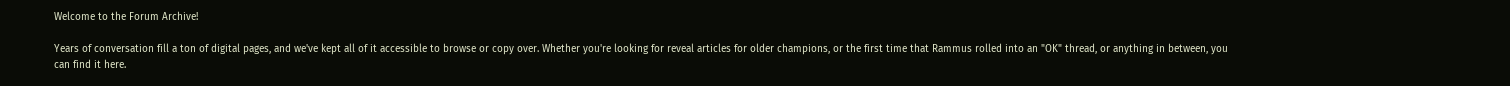Welcome to the Forum Archive!

Years of conversation fill a ton of digital pages, and we've kept all of it accessible to browse or copy over. Whether you're looking for reveal articles for older champions, or the first time that Rammus rolled into an "OK" thread, or anything in between, you can find it here.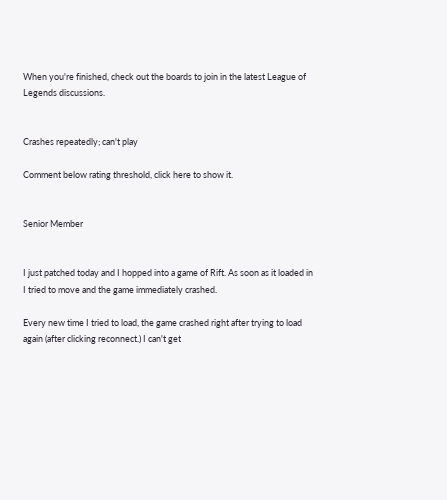When you're finished, check out the boards to join in the latest League of Legends discussions.


Crashes repeatedly; can't play

Comment below rating threshold, click here to show it.


Senior Member


I just patched today and I hopped into a game of Rift. As soon as it loaded in I tried to move and the game immediately crashed.

Every new time I tried to load, the game crashed right after trying to load again (after clicking reconnect.) I can't get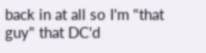back in at all so I'm "that guy" that DC'd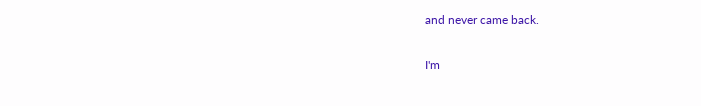and never came back.

I'm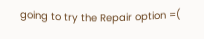going to try the Repair option =(